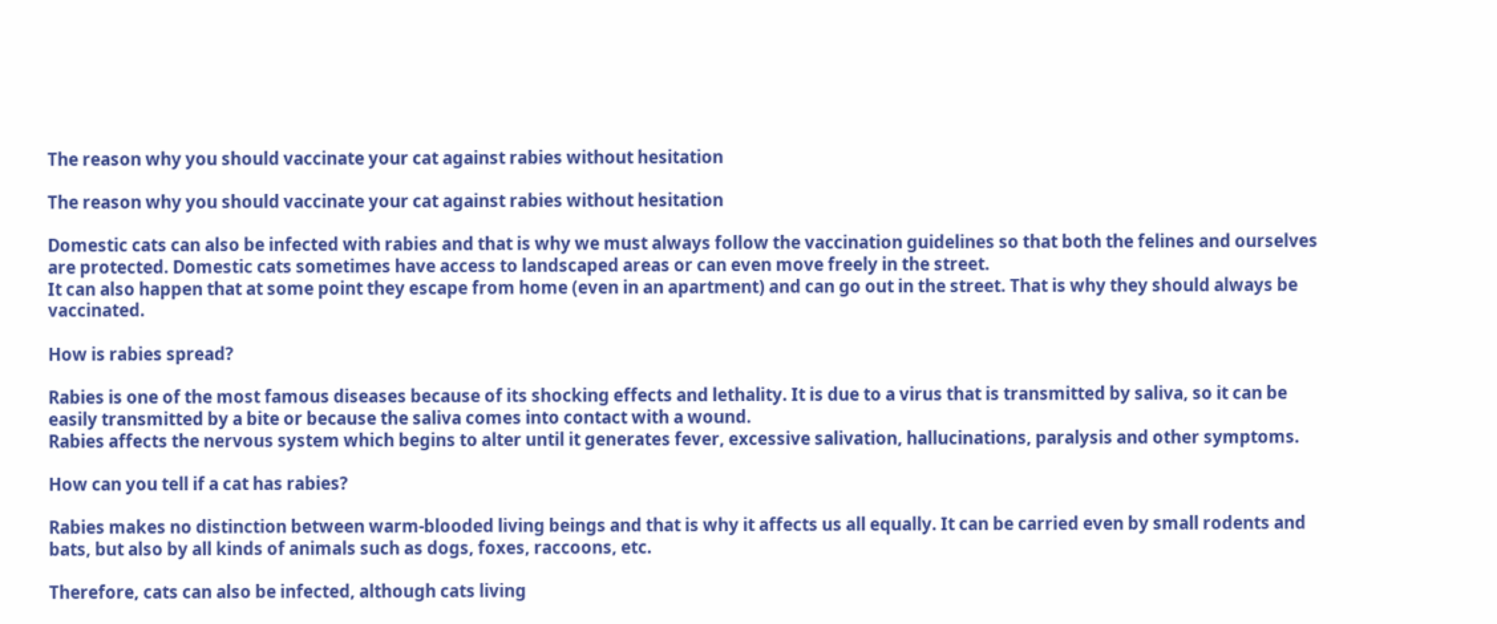The reason why you should vaccinate your cat against rabies without hesitation

The reason why you should vaccinate your cat against rabies without hesitation

Domestic cats can also be infected with rabies and that is why we must always follow the vaccination guidelines so that both the felines and ourselves are protected. Domestic cats sometimes have access to landscaped areas or can even move freely in the street.
It can also happen that at some point they escape from home (even in an apartment) and can go out in the street. That is why they should always be vaccinated.

How is rabies spread?

Rabies is one of the most famous diseases because of its shocking effects and lethality. It is due to a virus that is transmitted by saliva, so it can be easily transmitted by a bite or because the saliva comes into contact with a wound.
Rabies affects the nervous system which begins to alter until it generates fever, excessive salivation, hallucinations, paralysis and other symptoms.

How can you tell if a cat has rabies?

Rabies makes no distinction between warm-blooded living beings and that is why it affects us all equally. It can be carried even by small rodents and bats, but also by all kinds of animals such as dogs, foxes, raccoons, etc.

Therefore, cats can also be infected, although cats living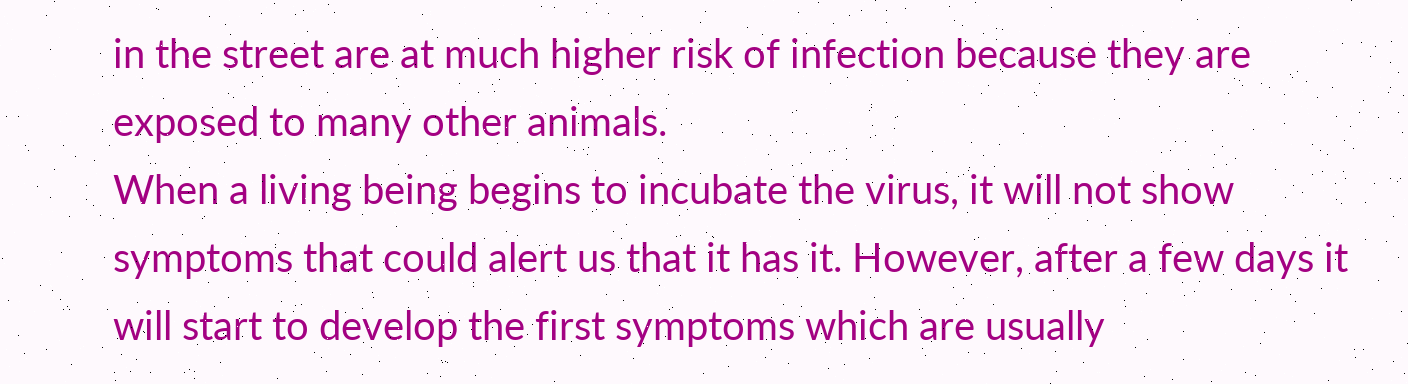in the street are at much higher risk of infection because they are exposed to many other animals.
When a living being begins to incubate the virus, it will not show symptoms that could alert us that it has it. However, after a few days it will start to develop the first symptoms which are usually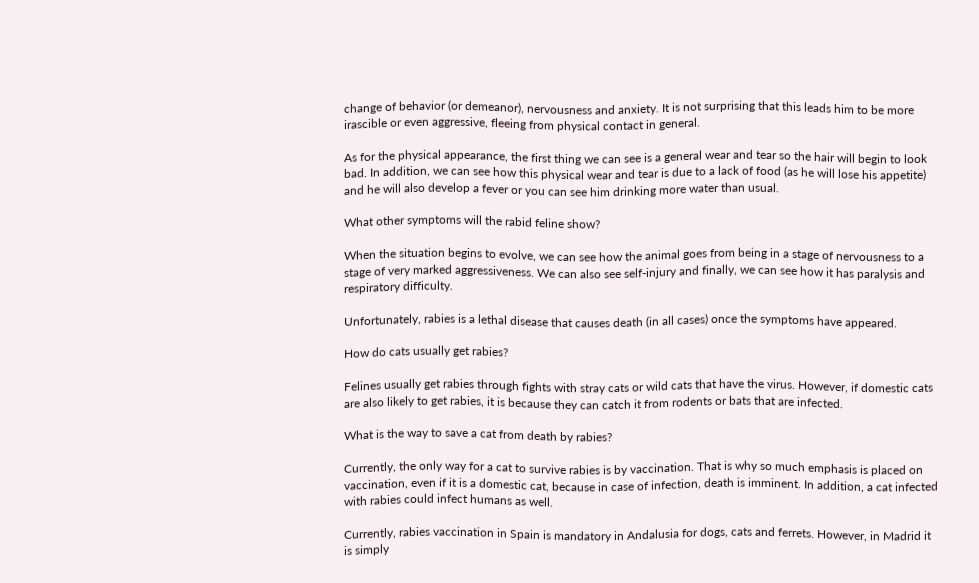change of behavior (or demeanor), nervousness and anxiety. It is not surprising that this leads him to be more irascible or even aggressive, fleeing from physical contact in general.

As for the physical appearance, the first thing we can see is a general wear and tear so the hair will begin to look bad. In addition, we can see how this physical wear and tear is due to a lack of food (as he will lose his appetite) and he will also develop a fever or you can see him drinking more water than usual.

What other symptoms will the rabid feline show?

When the situation begins to evolve, we can see how the animal goes from being in a stage of nervousness to a stage of very marked aggressiveness. We can also see self-injury and finally, we can see how it has paralysis and respiratory difficulty.

Unfortunately, rabies is a lethal disease that causes death (in all cases) once the symptoms have appeared.

How do cats usually get rabies?

Felines usually get rabies through fights with stray cats or wild cats that have the virus. However, if domestic cats are also likely to get rabies, it is because they can catch it from rodents or bats that are infected.

What is the way to save a cat from death by rabies?

Currently, the only way for a cat to survive rabies is by vaccination. That is why so much emphasis is placed on vaccination, even if it is a domestic cat, because in case of infection, death is imminent. In addition, a cat infected with rabies could infect humans as well.

Currently, rabies vaccination in Spain is mandatory in Andalusia for dogs, cats and ferrets. However, in Madrid it is simply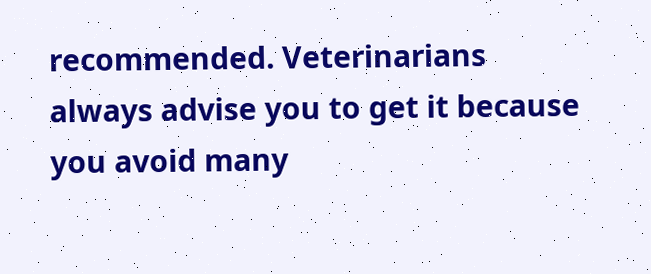recommended. Veterinarians always advise you to get it because you avoid many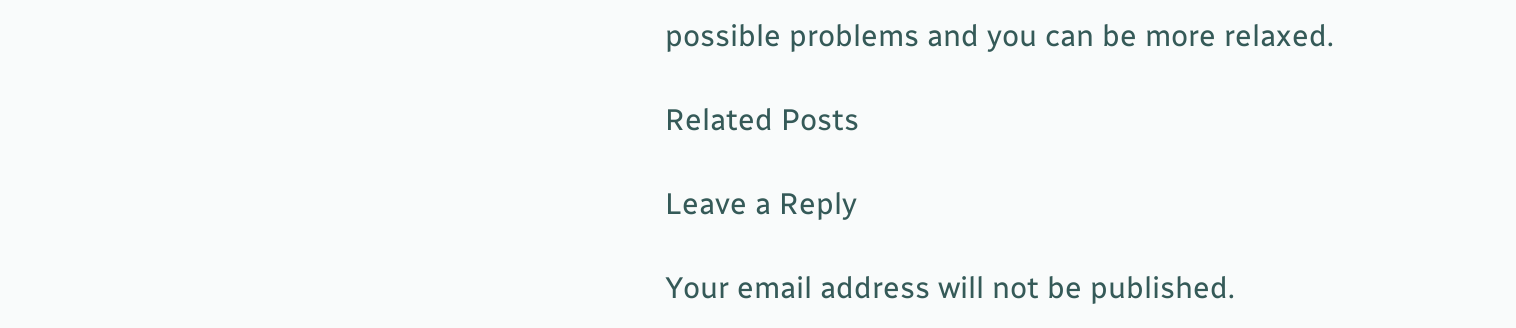possible problems and you can be more relaxed.

Related Posts

Leave a Reply

Your email address will not be published.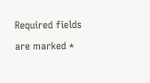Required fields are marked *